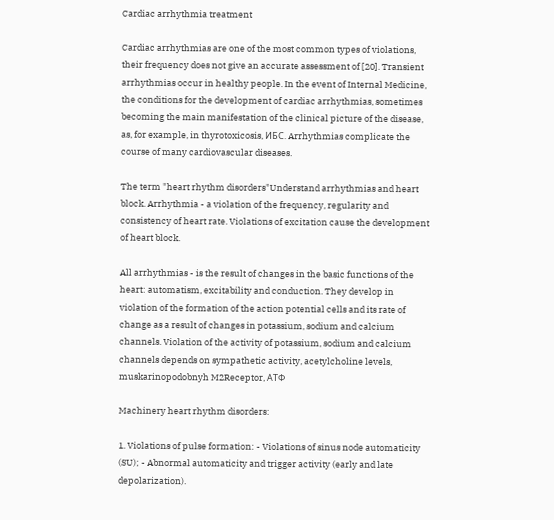Cardiac arrhythmia treatment

Cardiac arrhythmias are one of the most common types of violations, their frequency does not give an accurate assessment of [20]. Transient arrhythmias occur in healthy people. In the event of Internal Medicine, the conditions for the development of cardiac arrhythmias, sometimes becoming the main manifestation of the clinical picture of the disease, as, for example, in thyrotoxicosis, ИБС. Arrhythmias complicate the course of many cardiovascular diseases.

The term "heart rhythm disorders"Understand arrhythmias and heart block. Arrhythmia - a violation of the frequency, regularity and consistency of heart rate. Violations of excitation cause the development of heart block.

All arrhythmias - is the result of changes in the basic functions of the heart: automatism, excitability and conduction. They develop in violation of the formation of the action potential cells and its rate of change as a result of changes in potassium, sodium and calcium channels. Violation of the activity of potassium, sodium and calcium channels depends on sympathetic activity, acetylcholine levels, muskarinopodobnyh M2Receptor, АТФ

Machinery heart rhythm disorders:

1. Violations of pulse formation: - Violations of sinus node automaticity (SU); - Abnormal automaticity and trigger activity (early and late depolarization).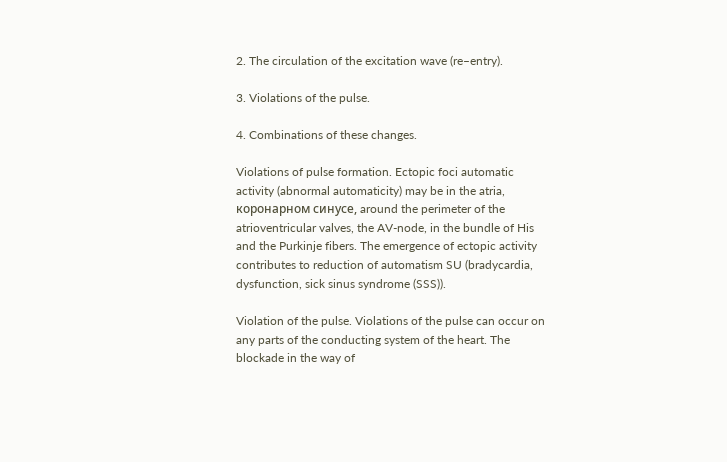2. The circulation of the excitation wave (re–entry).

3. Violations of the pulse.

4. Combinations of these changes.

Violations of pulse formation. Ectopic foci automatic activity (abnormal automaticity) may be in the atria, коронарном синусе, around the perimeter of the atrioventricular valves, the AV-node, in the bundle of His and the Purkinje fibers. The emergence of ectopic activity contributes to reduction of automatism SU (bradycardia, dysfunction, sick sinus syndrome (SSS)).

Violation of the pulse. Violations of the pulse can occur on any parts of the conducting system of the heart. The blockade in the way of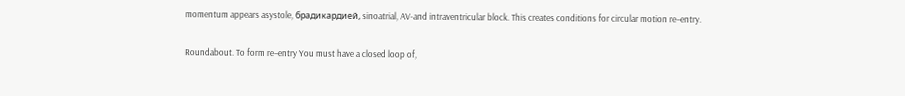momentum appears asystole, брадикардией, sinoatrial, AV-and intraventricular block. This creates conditions for circular motion re–entry.

Roundabout. To form re–entry You must have a closed loop of,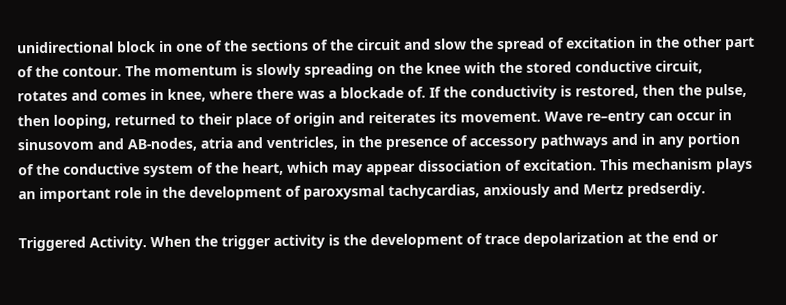unidirectional block in one of the sections of the circuit and slow the spread of excitation in the other part of the contour. The momentum is slowly spreading on the knee with the stored conductive circuit, rotates and comes in knee, where there was a blockade of. If the conductivity is restored, then the pulse, then looping, returned to their place of origin and reiterates its movement. Wave re–entry can occur in sinusovom and AB-nodes, atria and ventricles, in the presence of accessory pathways and in any portion of the conductive system of the heart, which may appear dissociation of excitation. This mechanism plays an important role in the development of paroxysmal tachycardias, anxiously and Mertz predserdiy.

Triggered Activity. When the trigger activity is the development of trace depolarization at the end or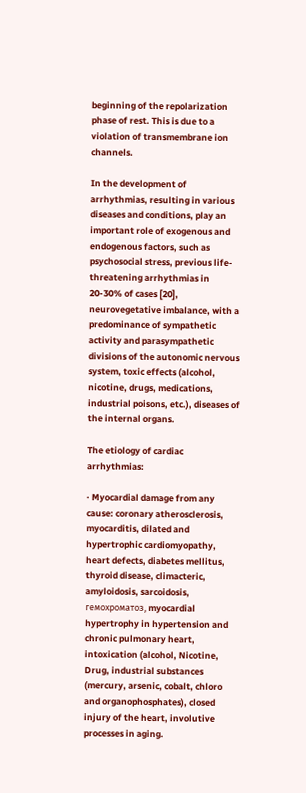beginning of the repolarization phase of rest. This is due to a violation of transmembrane ion channels.

In the development of arrhythmias, resulting in various diseases and conditions, play an important role of exogenous and endogenous factors, such as psychosocial stress, previous life-threatening arrhythmias in 20-30% of cases [20], neurovegetative imbalance, with a predominance of sympathetic activity and parasympathetic divisions of the autonomic nervous system, toxic effects (alcohol, nicotine, drugs, medications, industrial poisons, etc.), diseases of the internal organs.

The etiology of cardiac arrhythmias:

· Myocardial damage from any cause: coronary atherosclerosis, myocarditis, dilated and hypertrophic cardiomyopathy, heart defects, diabetes mellitus, thyroid disease, climacteric, amyloidosis, sarcoidosis, гемохроматоз, myocardial hypertrophy in hypertension and chronic pulmonary heart, intoxication (alcohol, Nicotine, Drug, industrial substances (mercury, arsenic, cobalt, chloro and organophosphates), closed injury of the heart, involutive processes in aging.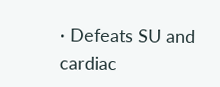· Defeats SU and cardiac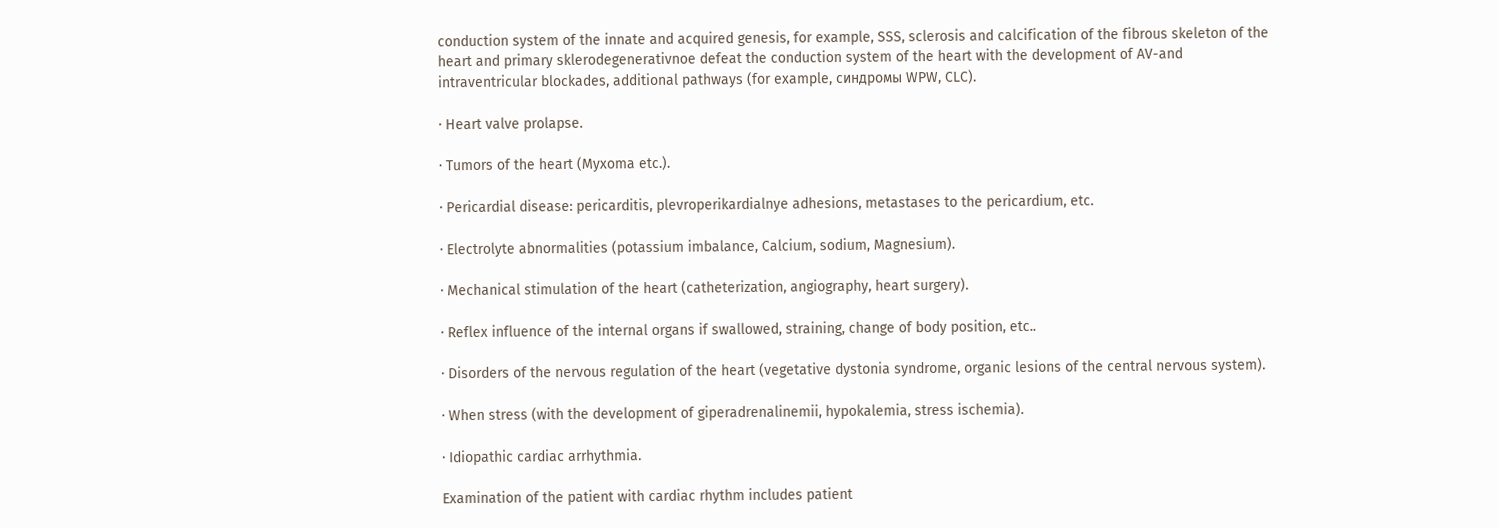conduction system of the innate and acquired genesis, for example, SSS, sclerosis and calcification of the fibrous skeleton of the heart and primary sklerodegenerativnoe defeat the conduction system of the heart with the development of AV-and intraventricular blockades, additional pathways (for example, синдромы WPW, CLC).

· Heart valve prolapse.

· Tumors of the heart (Myxoma etc.).

· Pericardial disease: pericarditis, plevroperikardialnye adhesions, metastases to the pericardium, etc.

· Electrolyte abnormalities (potassium imbalance, Calcium, sodium, Magnesium).

· Mechanical stimulation of the heart (catheterization, angiography, heart surgery).

· Reflex influence of the internal organs if swallowed, straining, change of body position, etc..

· Disorders of the nervous regulation of the heart (vegetative dystonia syndrome, organic lesions of the central nervous system).

· When stress (with the development of giperadrenalinemii, hypokalemia, stress ischemia).

· Idiopathic cardiac arrhythmia.

Examination of the patient with cardiac rhythm includes patient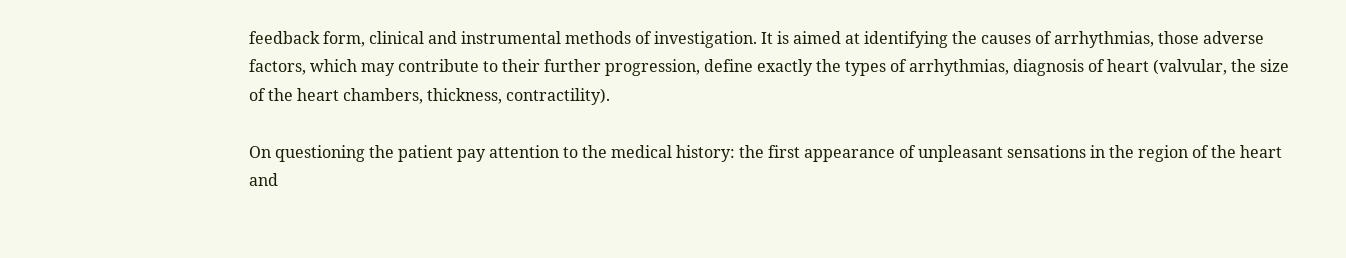feedback form, clinical and instrumental methods of investigation. It is aimed at identifying the causes of arrhythmias, those adverse factors, which may contribute to their further progression, define exactly the types of arrhythmias, diagnosis of heart (valvular, the size of the heart chambers, thickness, contractility).

On questioning the patient pay attention to the medical history: the first appearance of unpleasant sensations in the region of the heart and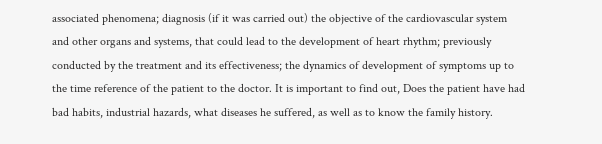associated phenomena; diagnosis (if it was carried out) the objective of the cardiovascular system and other organs and systems, that could lead to the development of heart rhythm; previously conducted by the treatment and its effectiveness; the dynamics of development of symptoms up to the time reference of the patient to the doctor. It is important to find out, Does the patient have had bad habits, industrial hazards, what diseases he suffered, as well as to know the family history.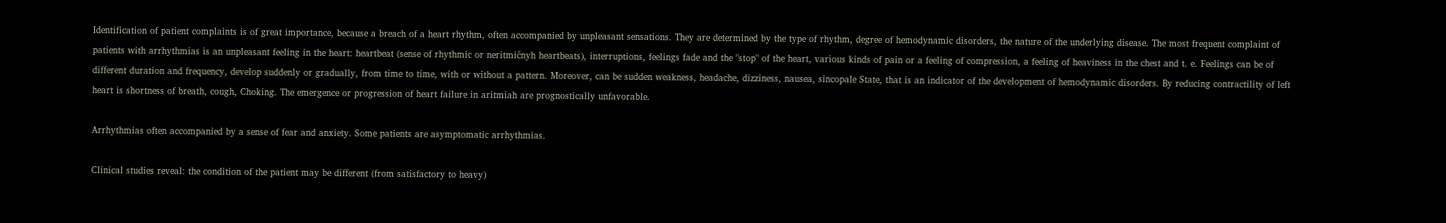Identification of patient complaints is of great importance, because a breach of a heart rhythm, often accompanied by unpleasant sensations. They are determined by the type of rhythm, degree of hemodynamic disorders, the nature of the underlying disease. The most frequent complaint of patients with arrhythmias is an unpleasant feeling in the heart: heartbeat (sense of rhythmic or neritmičnyh heartbeats), interruptions, feelings fade and the "stop" of the heart, various kinds of pain or a feeling of compression, a feeling of heaviness in the chest and t. e. Feelings can be of different duration and frequency, develop suddenly or gradually, from time to time, with or without a pattern. Moreover, can be sudden weakness, headache, dizziness, nausea, sincopale State, that is an indicator of the development of hemodynamic disorders. By reducing contractility of left heart is shortness of breath, cough, Choking. The emergence or progression of heart failure in aritmiah are prognostically unfavorable.

Arrhythmias often accompanied by a sense of fear and anxiety. Some patients are asymptomatic arrhythmias.

Clinical studies reveal: the condition of the patient may be different (from satisfactory to heavy)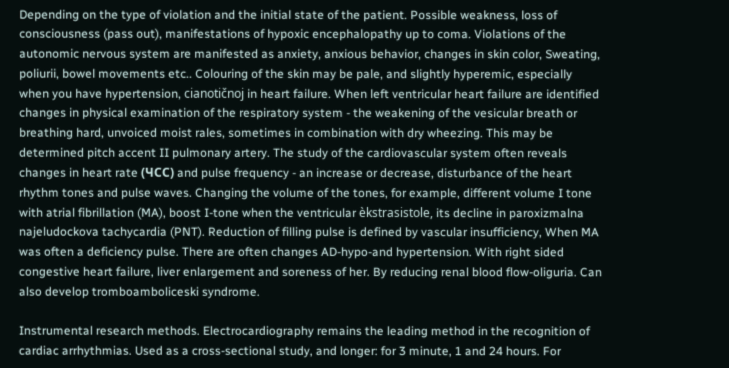Depending on the type of violation and the initial state of the patient. Possible weakness, loss of consciousness (pass out), manifestations of hypoxic encephalopathy up to coma. Violations of the autonomic nervous system are manifested as anxiety, anxious behavior, changes in skin color, Sweating, poliurii, bowel movements etc.. Colouring of the skin may be pale, and slightly hyperemic, especially when you have hypertension, cianotičnoj in heart failure. When left ventricular heart failure are identified changes in physical examination of the respiratory system - the weakening of the vesicular breath or breathing hard, unvoiced moist rales, sometimes in combination with dry wheezing. This may be determined pitch accent II pulmonary artery. The study of the cardiovascular system often reveals changes in heart rate (ЧСС) and pulse frequency - an increase or decrease, disturbance of the heart rhythm tones and pulse waves. Changing the volume of the tones, for example, different volume I tone with atrial fibrillation (MA), boost I-tone when the ventricular èkstrasistole, its decline in paroxizmalna najeludockova tachycardia (PNT). Reduction of filling pulse is defined by vascular insufficiency, When MA was often a deficiency pulse. There are often changes AD-hypo-and hypertension. With right sided congestive heart failure, liver enlargement and soreness of her. By reducing renal blood flow-oliguria. Can also develop tromboamboliceski syndrome.

Instrumental research methods. Electrocardiography remains the leading method in the recognition of cardiac arrhythmias. Used as a cross-sectional study, and longer: for 3 minute, 1 and 24 hours. For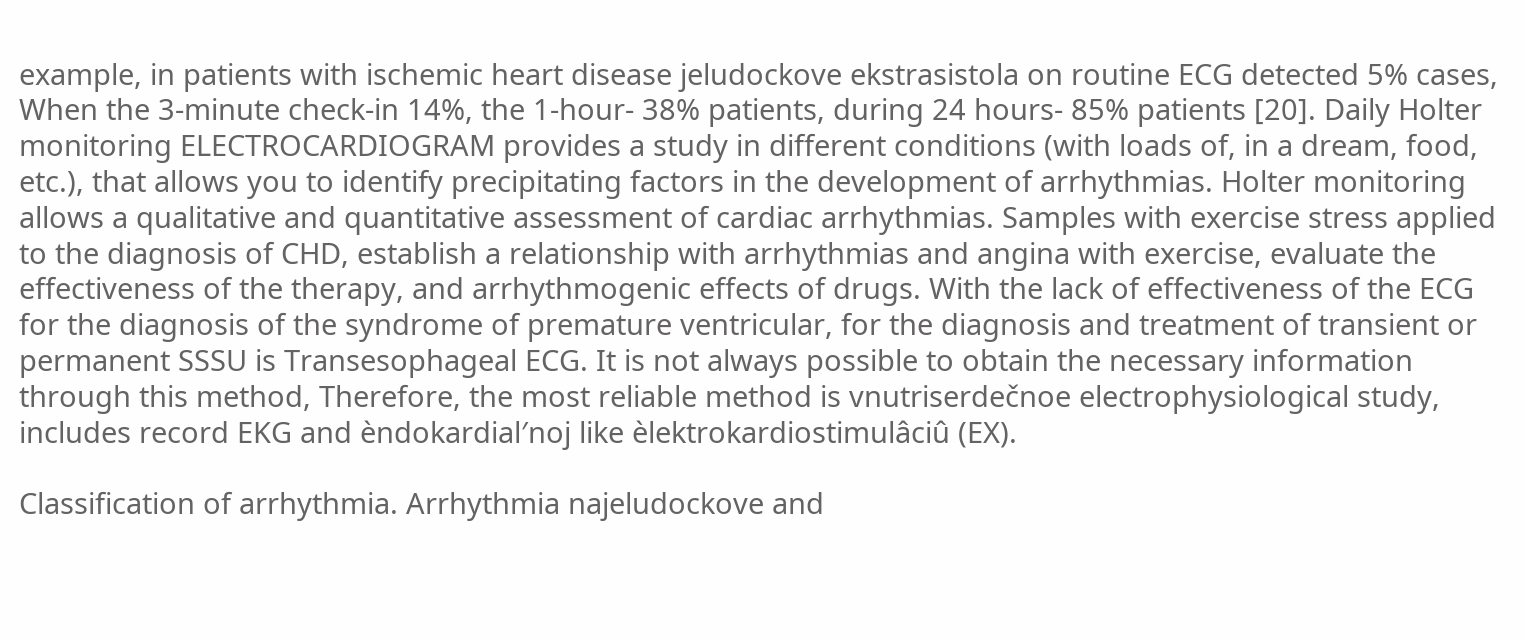example, in patients with ischemic heart disease jeludockove ekstrasistola on routine ECG detected 5% cases, When the 3-minute check-in 14%, the 1-hour- 38% patients, during 24 hours- 85% patients [20]. Daily Holter monitoring ELECTROCARDIOGRAM provides a study in different conditions (with loads of, in a dream, food, etc.), that allows you to identify precipitating factors in the development of arrhythmias. Holter monitoring allows a qualitative and quantitative assessment of cardiac arrhythmias. Samples with exercise stress applied to the diagnosis of CHD, establish a relationship with arrhythmias and angina with exercise, evaluate the effectiveness of the therapy, and arrhythmogenic effects of drugs. With the lack of effectiveness of the ECG for the diagnosis of the syndrome of premature ventricular, for the diagnosis and treatment of transient or permanent SSSU is Transesophageal ECG. It is not always possible to obtain the necessary information through this method, Therefore, the most reliable method is vnutriserdečnoe electrophysiological study, includes record EKG and èndokardial′noj like èlektrokardiostimulâciû (EX).

Classification of arrhythmia. Arrhythmia najeludockove and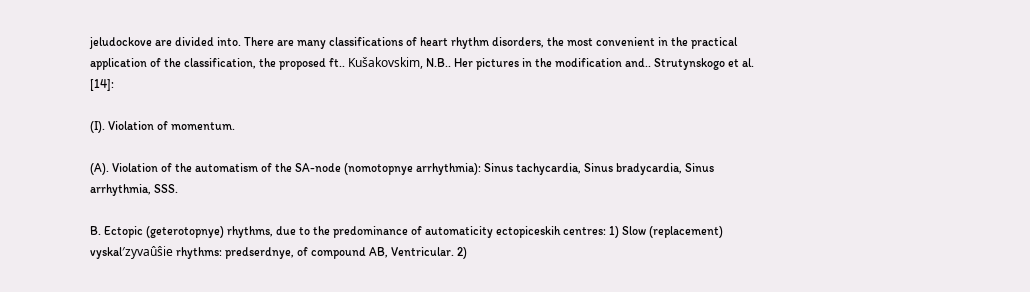jeludockove are divided into. There are many classifications of heart rhythm disorders, the most convenient in the practical application of the classification, the proposed ft.. Kušakovskim, N.B.. Her pictures in the modification and.. Strutynskogo et al. [14]:

(I). Violation of momentum.

(A). Violation of the automatism of the SA-node (nomotopnye arrhythmia): Sinus tachycardia, Sinus bradycardia, Sinus arrhythmia, SSS.

B. Ectopic (geterotopnye) rhythms, due to the predominance of automaticity ectopiceskih centres: 1) Slow (replacement) vyskal′zyvaûŝie rhythms: predserdnye, of compound AB, Ventricular. 2)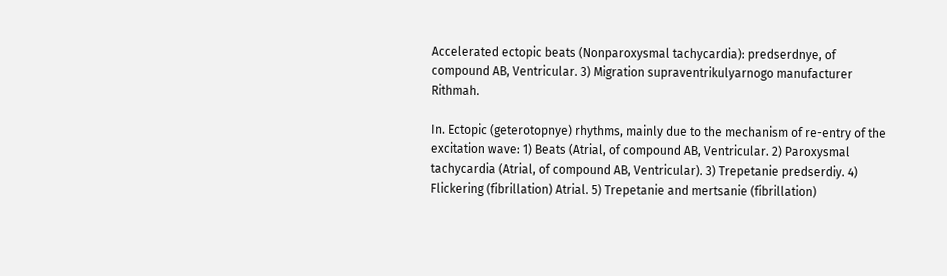Accelerated ectopic beats (Nonparoxysmal tachycardia): predserdnye, of compound AB, Ventricular. 3) Migration supraventrikulyarnogo manufacturer Rithmah.

In. Ectopic (geterotopnye) rhythms, mainly due to the mechanism of re-entry of the excitation wave: 1) Beats (Atrial, of compound AB, Ventricular. 2) Paroxysmal tachycardia (Atrial, of compound AB, Ventricular). 3) Trepetanie predserdiy. 4) Flickering (fibrillation) Atrial. 5) Trepetanie and mertsanie (fibrillation)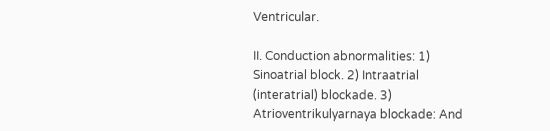Ventricular.

II. Conduction abnormalities: 1) Sinoatrial block. 2) Intraatrial (interatrial) blockade. 3) Atrioventrikulyarnaya blockade: And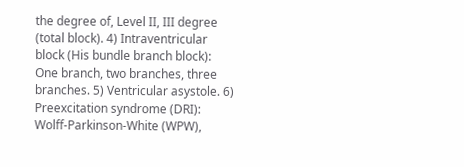the degree of, Level II, III degree (total block). 4) Intraventricular block (His bundle branch block): One branch, two branches, three branches. 5) Ventricular asystole. 6) Preexcitation syndrome (DRI): Wolff-Parkinson-White (WPW),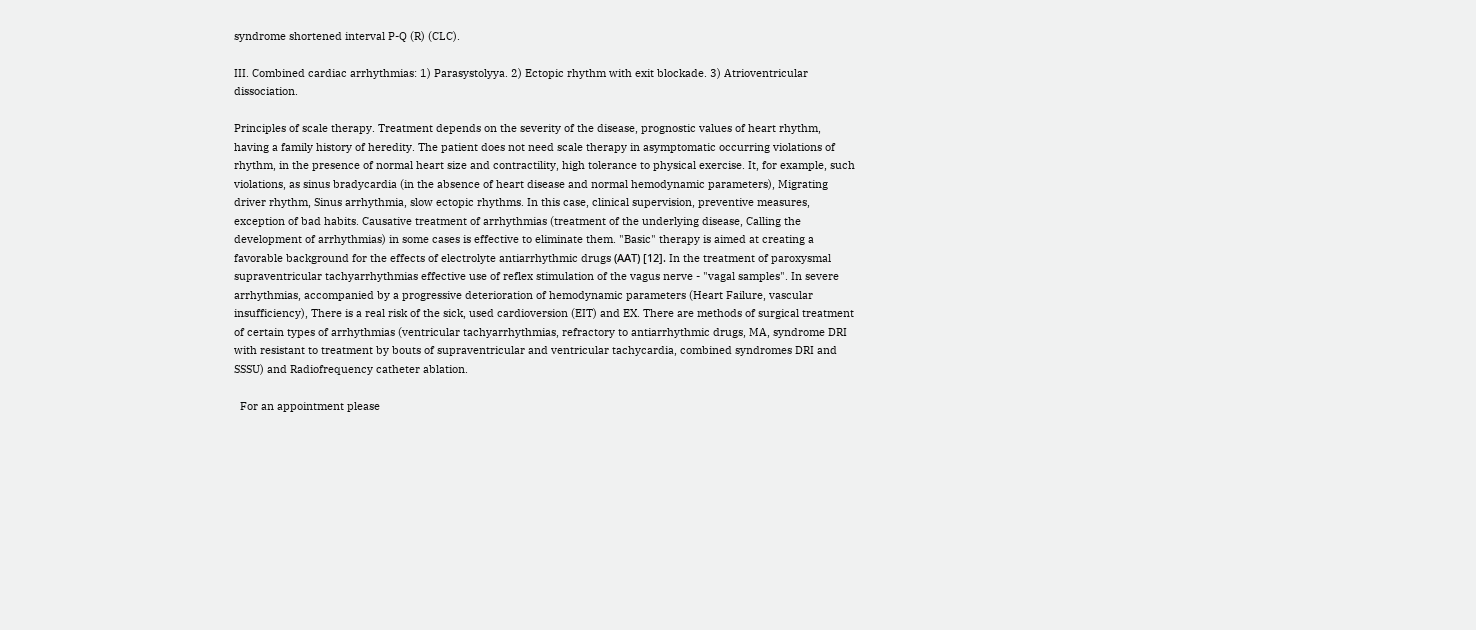syndrome shortened interval P-Q (R) (CLC).

III. Combined cardiac arrhythmias: 1) Parasystolyya. 2) Ectopic rhythm with exit blockade. 3) Atrioventricular dissociation.

Principles of scale therapy. Treatment depends on the severity of the disease, prognostic values of heart rhythm, having a family history of heredity. The patient does not need scale therapy in asymptomatic occurring violations of rhythm, in the presence of normal heart size and contractility, high tolerance to physical exercise. It, for example, such violations, as sinus bradycardia (in the absence of heart disease and normal hemodynamic parameters), Migrating driver rhythm, Sinus arrhythmia, slow ectopic rhythms. In this case, clinical supervision, preventive measures, exception of bad habits. Causative treatment of arrhythmias (treatment of the underlying disease, Calling the development of arrhythmias) in some cases is effective to eliminate them. "Basic" therapy is aimed at creating a favorable background for the effects of electrolyte antiarrhythmic drugs (ААТ) [12]. In the treatment of paroxysmal supraventricular tachyarrhythmias effective use of reflex stimulation of the vagus nerve - "vagal samples". In severe arrhythmias, accompanied by a progressive deterioration of hemodynamic parameters (Heart Failure, vascular insufficiency), There is a real risk of the sick, used cardioversion (EIT) and EX. There are methods of surgical treatment of certain types of arrhythmias (ventricular tachyarrhythmias, refractory to antiarrhythmic drugs, MA, syndrome DRI with resistant to treatment by bouts of supraventricular and ventricular tachycardia, combined syndromes DRI and SSSU) and Radiofrequency catheter ablation.

  For an appointment please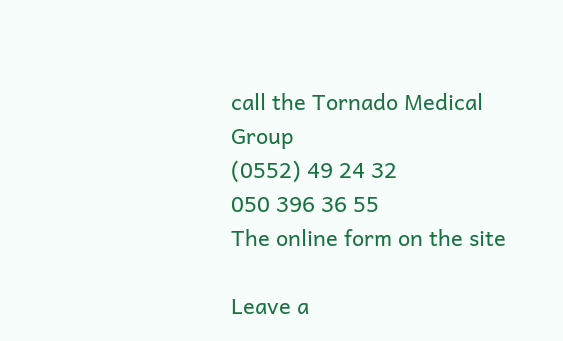call the Tornado Medical Group
(0552) 49 24 32
050 396 36 55
The online form on the site

Leave a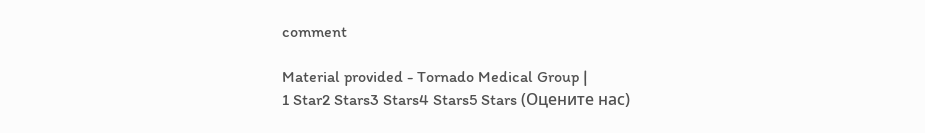comment

Material provided - Tornado Medical Group |
1 Star2 Stars3 Stars4 Stars5 Stars (Оцените нас)